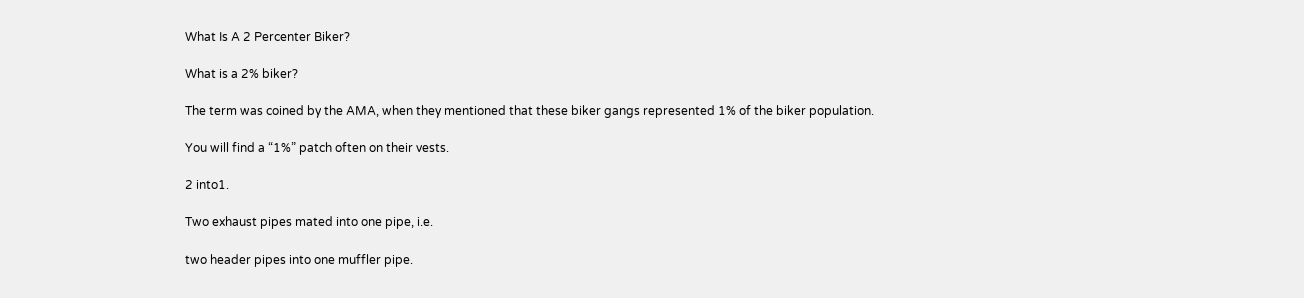What Is A 2 Percenter Biker?

What is a 2% biker?

The term was coined by the AMA, when they mentioned that these biker gangs represented 1% of the biker population.

You will find a “1%” patch often on their vests.

2 into1.

Two exhaust pipes mated into one pipe, i.e.

two header pipes into one muffler pipe.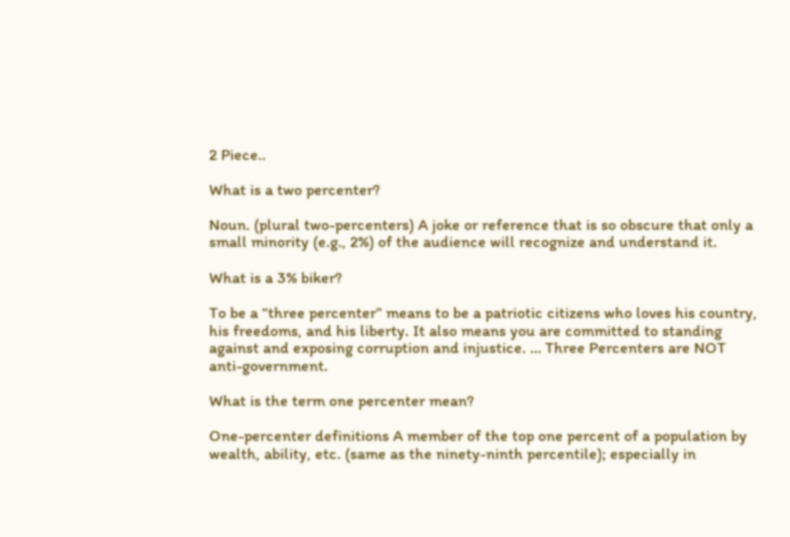2 Piece..

What is a two percenter?

Noun. (plural two-percenters) A joke or reference that is so obscure that only a small minority (e.g., 2%) of the audience will recognize and understand it.

What is a 3% biker?

To be a “three percenter” means to be a patriotic citizens who loves his country, his freedoms, and his liberty. It also means you are committed to standing against and exposing corruption and injustice. … Three Percenters are NOT anti-government.

What is the term one percenter mean?

One-percenter definitions A member of the top one percent of a population by wealth, ability, etc. (same as the ninety-ninth percentile); especially in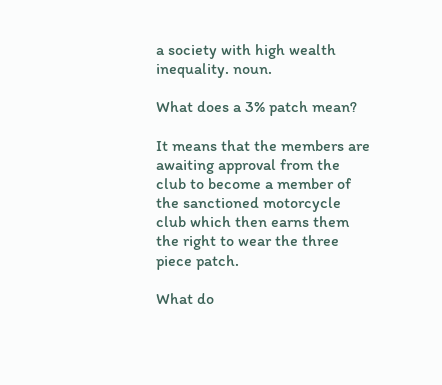a society with high wealth inequality. noun.

What does a 3% patch mean?

It means that the members are awaiting approval from the club to become a member of the sanctioned motorcycle club which then earns them the right to wear the three piece patch.

What do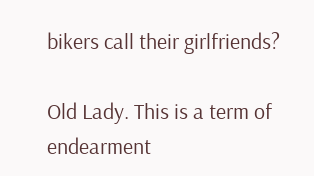bikers call their girlfriends?

Old Lady. This is a term of endearment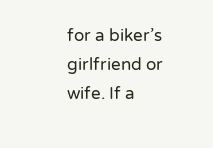for a biker’s girlfriend or wife. If a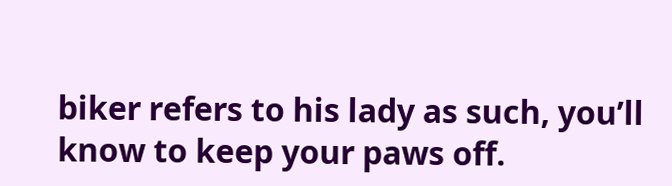biker refers to his lady as such, you’ll know to keep your paws off.